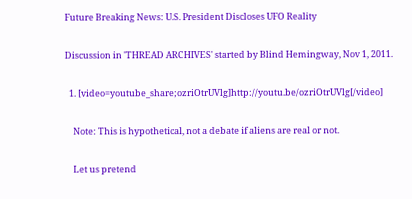Future Breaking News: U.S. President Discloses UFO Reality

Discussion in 'THREAD ARCHIVES' started by Blind Hemingway, Nov 1, 2011.

  1. [video=youtube_share;ozriOtrUVlg]http://youtu.be/ozriOtrUVlg[/video]

    Note: This is hypothetical, not a debate if aliens are real or not.

    Let us pretend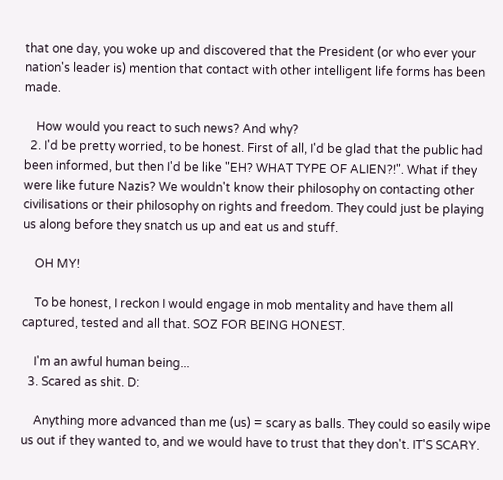that one day, you woke up and discovered that the President (or who ever your nation's leader is) mention that contact with other intelligent life forms has been made.

    How would you react to such news? And why?
  2. I'd be pretty worried, to be honest. First of all, I'd be glad that the public had been informed, but then I'd be like "EH? WHAT TYPE OF ALIEN?!". What if they were like future Nazis? We wouldn't know their philosophy on contacting other civilisations or their philosophy on rights and freedom. They could just be playing us along before they snatch us up and eat us and stuff.

    OH MY!

    To be honest, I reckon I would engage in mob mentality and have them all captured, tested and all that. SOZ FOR BEING HONEST.

    I'm an awful human being...
  3. Scared as shit. D:

    Anything more advanced than me (us) = scary as balls. They could so easily wipe us out if they wanted to, and we would have to trust that they don't. IT'S SCARY.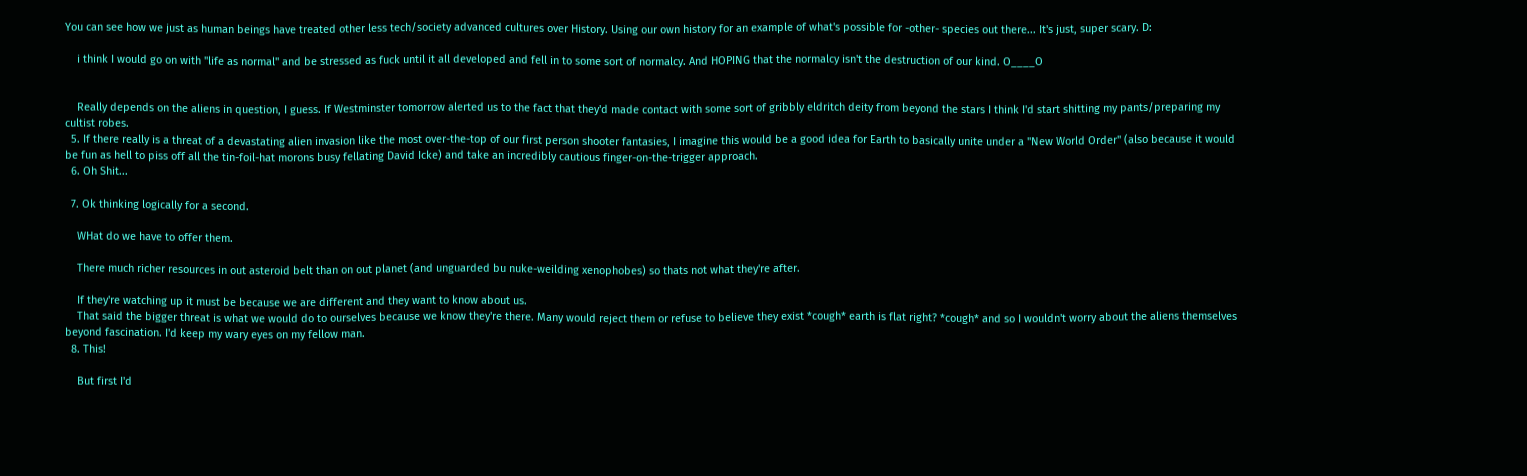You can see how we just as human beings have treated other less tech/society advanced cultures over History. Using our own history for an example of what's possible for -other- species out there... It's just, super scary. D:

    i think I would go on with "life as normal" and be stressed as fuck until it all developed and fell in to some sort of normalcy. And HOPING that the normalcy isn't the destruction of our kind. O____O


    Really depends on the aliens in question, I guess. If Westminster tomorrow alerted us to the fact that they'd made contact with some sort of gribbly eldritch deity from beyond the stars I think I'd start shitting my pants/preparing my cultist robes.
  5. If there really is a threat of a devastating alien invasion like the most over-the-top of our first person shooter fantasies, I imagine this would be a good idea for Earth to basically unite under a "New World Order" (also because it would be fun as hell to piss off all the tin-foil-hat morons busy fellating David Icke) and take an incredibly cautious finger-on-the-trigger approach.
  6. Oh Shit...

  7. Ok thinking logically for a second.

    WHat do we have to offer them.

    There much richer resources in out asteroid belt than on out planet (and unguarded bu nuke-weilding xenophobes) so thats not what they're after.

    If they're watching up it must be because we are different and they want to know about us.
    That said the bigger threat is what we would do to ourselves because we know they're there. Many would reject them or refuse to believe they exist *cough* earth is flat right? *cough* and so I wouldn't worry about the aliens themselves beyond fascination. I'd keep my wary eyes on my fellow man.
  8. This!

    But first I'd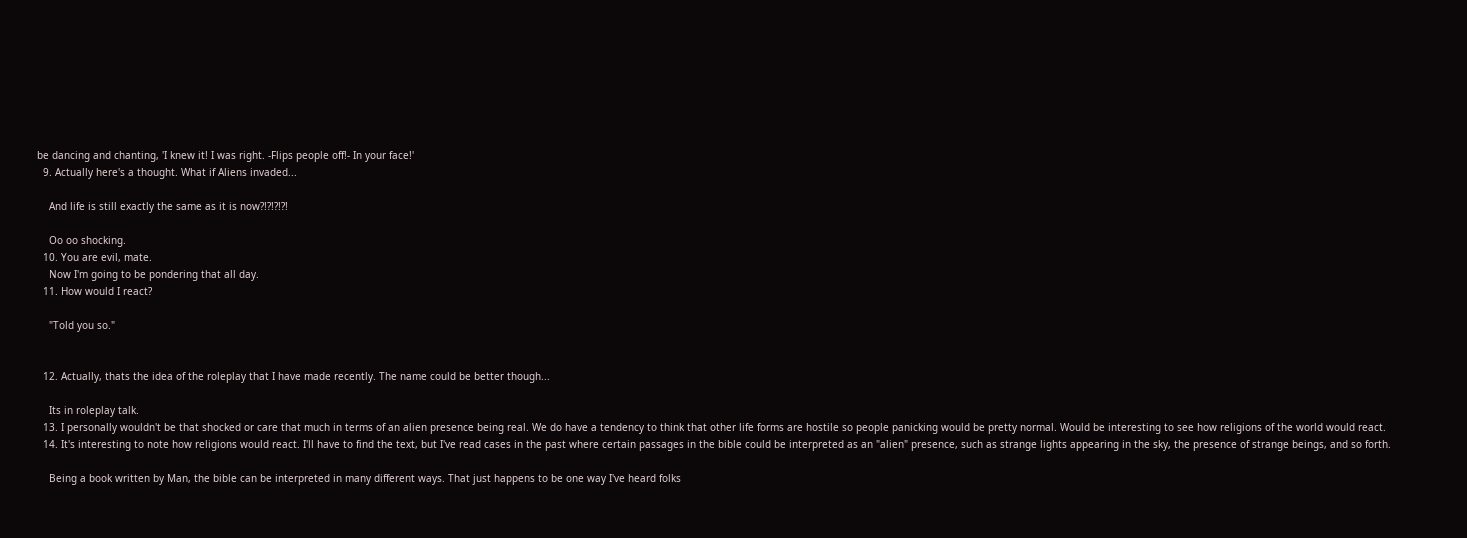be dancing and chanting, 'I knew it! I was right. -Flips people off!- In your face!'
  9. Actually here's a thought. What if Aliens invaded...

    And life is still exactly the same as it is now?!?!?!?!

    Oo oo shocking.
  10. You are evil, mate.
    Now I'm going to be pondering that all day.
  11. How would I react?

    "Told you so."


  12. Actually, thats the idea of the roleplay that I have made recently. The name could be better though...

    Its in roleplay talk.
  13. I personally wouldn't be that shocked or care that much in terms of an alien presence being real. We do have a tendency to think that other life forms are hostile so people panicking would be pretty normal. Would be interesting to see how religions of the world would react.
  14. It's interesting to note how religions would react. I'll have to find the text, but I've read cases in the past where certain passages in the bible could be interpreted as an "alien" presence, such as strange lights appearing in the sky, the presence of strange beings, and so forth.

    Being a book written by Man, the bible can be interpreted in many different ways. That just happens to be one way I've heard folks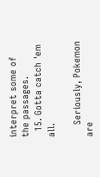interpret some of the passages.
  15. Gotta catch 'em all.

    Seriously, Pokemon are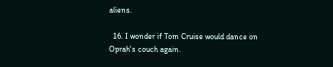aliens.

  16. I wonder if Tom Cruise would dance on Oprah's couch again.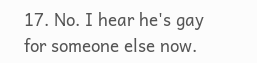17. No. I hear he's gay for someone else now.